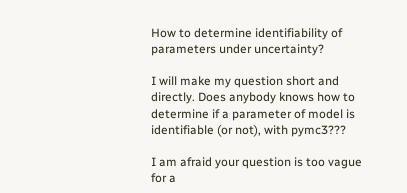How to determine identifiability of parameters under uncertainty?

I will make my question short and directly. Does anybody knows how to determine if a parameter of model is identifiable (or not), with pymc3???

I am afraid your question is too vague for a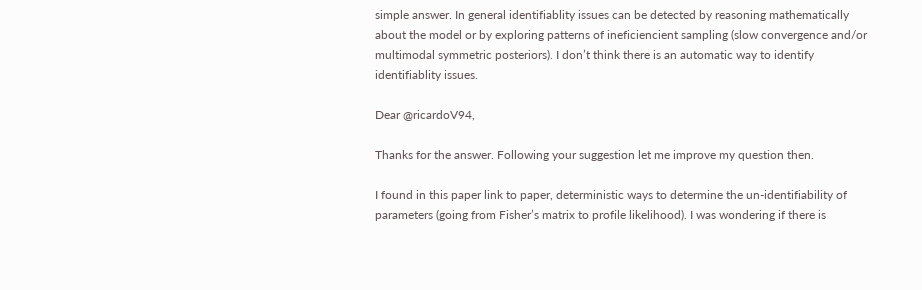simple answer. In general identifiablity issues can be detected by reasoning mathematically about the model or by exploring patterns of ineficiencient sampling (slow convergence and/or multimodal symmetric posteriors). I don’t think there is an automatic way to identify identifiablity issues.

Dear @ricardoV94,

Thanks for the answer. Following your suggestion let me improve my question then.

I found in this paper link to paper, deterministic ways to determine the un-identifiability of parameters (going from Fisher’s matrix to profile likelihood). I was wondering if there is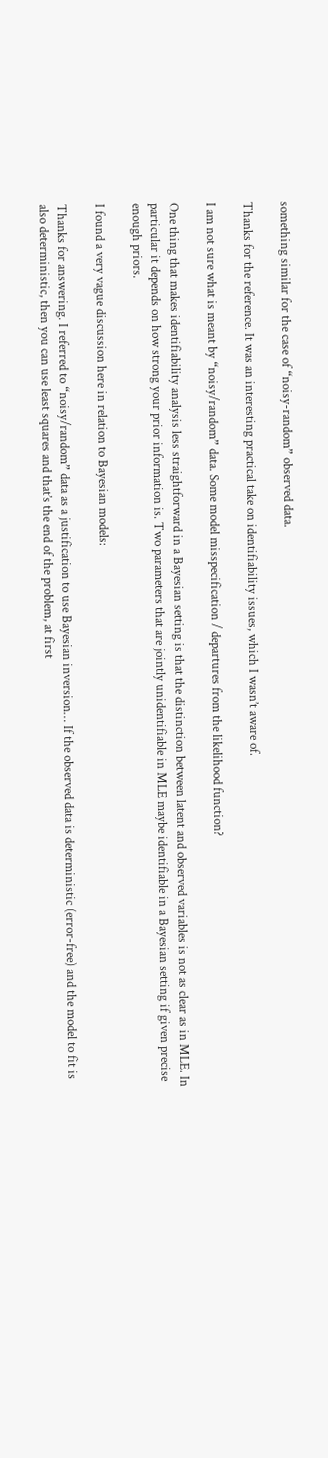something similar for the case of “noisy-random” observed data.

Thanks for the reference. It was an interesting practical take on identifiability issues, which I wasn’t aware of.

I am not sure what is meant by “noisy/random” data. Some model misspecification / departures from the likelihood function?

One thing that makes identifiability analysis less straightforward in a Bayesian setting is that the distinction between latent and observed variables is not as clear as in MLE. In particular it depends on how strong your prior information is. Two parameters that are jointly unidentifiable in MLE maybe identifiable in a Bayesian setting if given precise enough priors.

I found a very vague discussion here in relation to Bayesian models:

Thanks for answering. I referred to “noisy/random” data as a justification to use Bayesian inversion… If the observed data is deterministic (error-free) and the model to fit is also deterministic, then you can use least squares and that’s the end of the problem, at first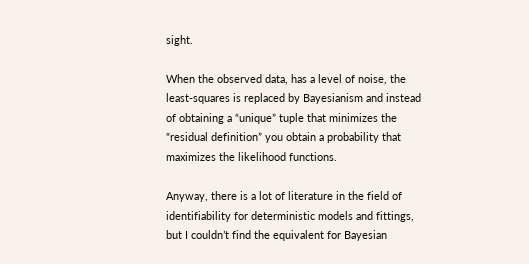sight.

When the observed data, has a level of noise, the least-squares is replaced by Bayesianism and instead of obtaining a “unique” tuple that minimizes the “residual definition” you obtain a probability that maximizes the likelihood functions.

Anyway, there is a lot of literature in the field of identifiability for deterministic models and fittings, but I couldn’t find the equivalent for Bayesian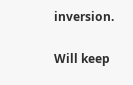inversion.

Will keep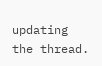updating the thread.